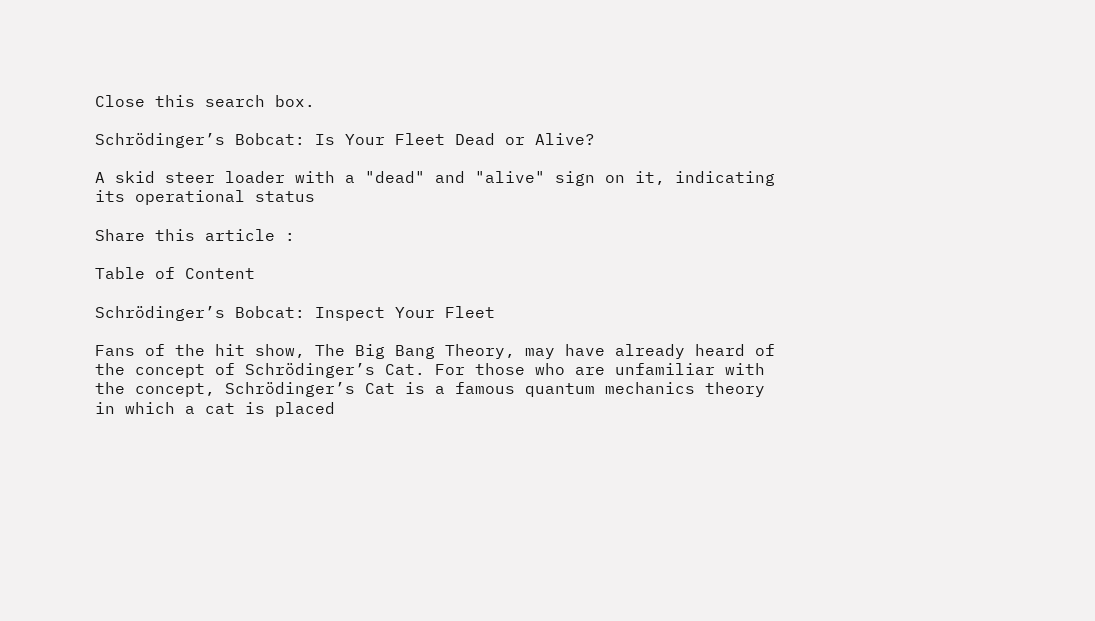Close this search box.

Schrödinger’s Bobcat: Is Your Fleet Dead or Alive?

A skid steer loader with a "dead" and "alive" sign on it, indicating its operational status

Share this article :

Table of Content

Schrödinger’s Bobcat: Inspect Your Fleet

Fans of the hit show, The Big Bang Theory, may have already heard of the concept of Schrödinger’s Cat. For those who are unfamiliar with the concept, Schrödinger’s Cat is a famous quantum mechanics theory in which a cat is placed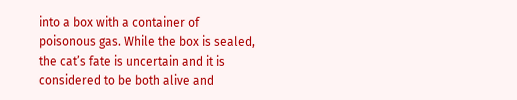into a box with a container of poisonous gas. While the box is sealed, the cat’s fate is uncertain and it is considered to be both alive and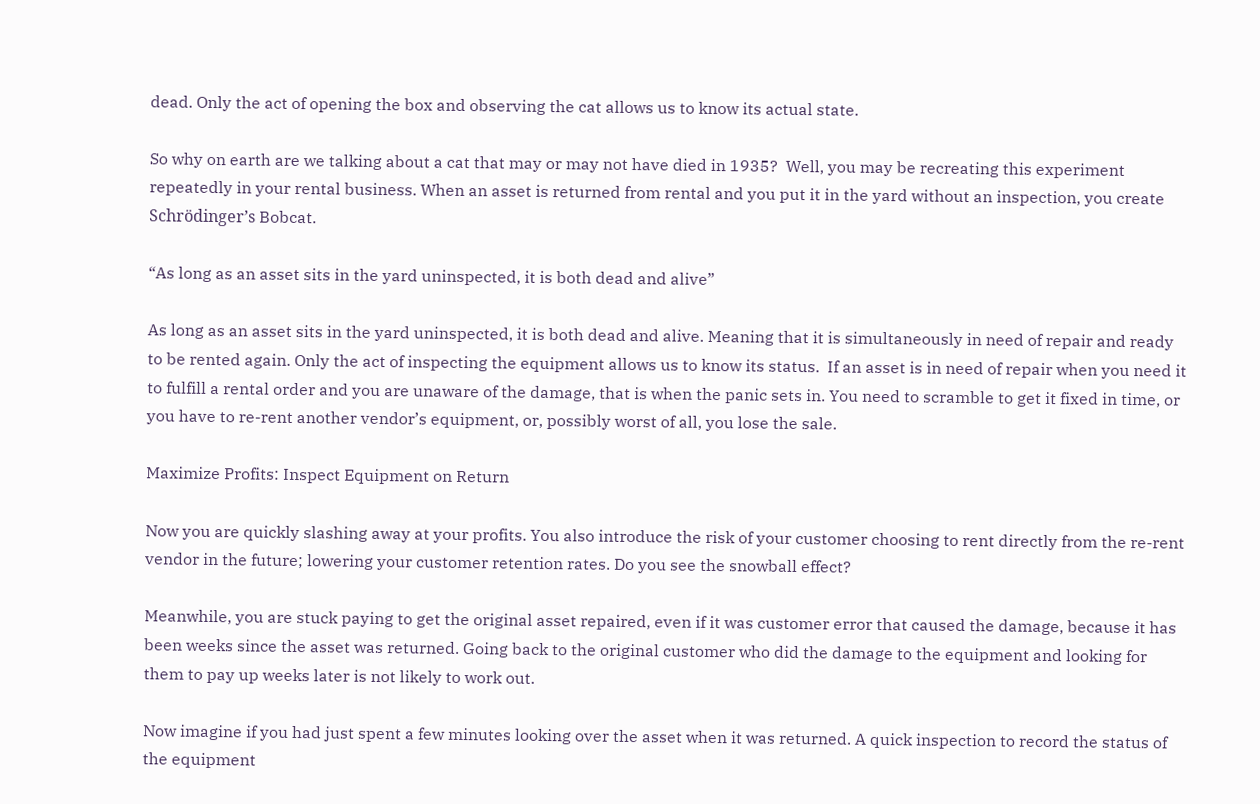dead. Only the act of opening the box and observing the cat allows us to know its actual state.

So why on earth are we talking about a cat that may or may not have died in 1935?  Well, you may be recreating this experiment repeatedly in your rental business. When an asset is returned from rental and you put it in the yard without an inspection, you create Schrödinger’s Bobcat.

“As long as an asset sits in the yard uninspected, it is both dead and alive”

As long as an asset sits in the yard uninspected, it is both dead and alive. Meaning that it is simultaneously in need of repair and ready to be rented again. Only the act of inspecting the equipment allows us to know its status.  If an asset is in need of repair when you need it to fulfill a rental order and you are unaware of the damage, that is when the panic sets in. You need to scramble to get it fixed in time, or you have to re-rent another vendor’s equipment, or, possibly worst of all, you lose the sale.

Maximize Profits: Inspect Equipment on Return

Now you are quickly slashing away at your profits. You also introduce the risk of your customer choosing to rent directly from the re-rent vendor in the future; lowering your customer retention rates. Do you see the snowball effect?

Meanwhile, you are stuck paying to get the original asset repaired, even if it was customer error that caused the damage, because it has been weeks since the asset was returned. Going back to the original customer who did the damage to the equipment and looking for them to pay up weeks later is not likely to work out.

Now imagine if you had just spent a few minutes looking over the asset when it was returned. A quick inspection to record the status of the equipment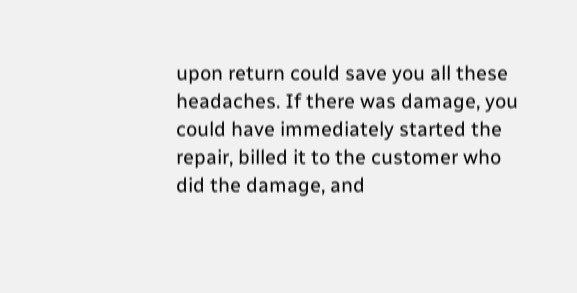upon return could save you all these headaches. If there was damage, you could have immediately started the repair, billed it to the customer who did the damage, and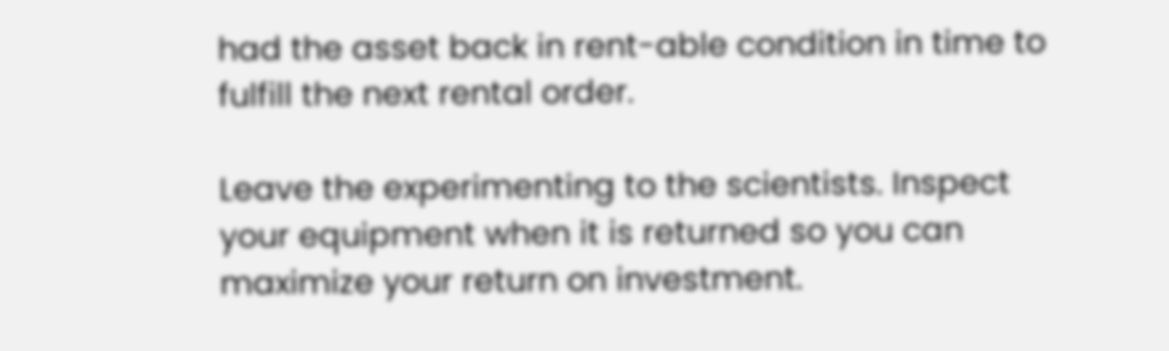had the asset back in rent-able condition in time to fulfill the next rental order.

Leave the experimenting to the scientists. Inspect your equipment when it is returned so you can maximize your return on investment.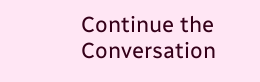Continue the Conversation